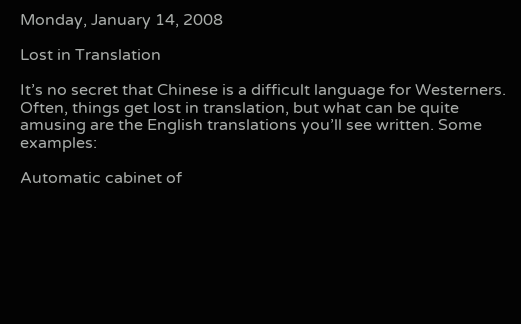Monday, January 14, 2008

Lost in Translation

It’s no secret that Chinese is a difficult language for Westerners. Often, things get lost in translation, but what can be quite amusing are the English translations you’ll see written. Some examples:

Automatic cabinet of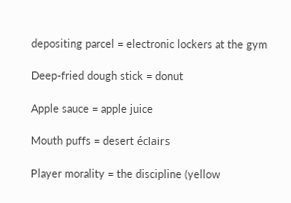depositing parcel = electronic lockers at the gym

Deep-fried dough stick = donut

Apple sauce = apple juice

Mouth puffs = desert éclairs

Player morality = the discipline (yellow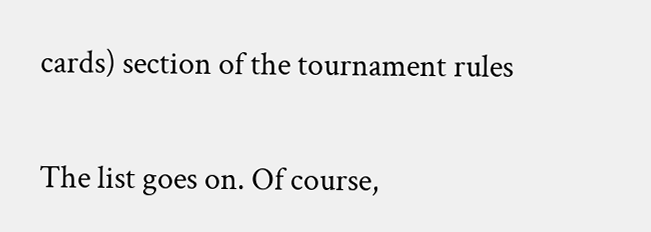cards) section of the tournament rules

The list goes on. Of course,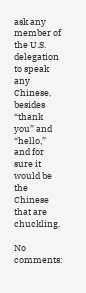ask any member of the U.S. delegation to speak any Chinese, besides “thank you” and “hello,” and for sure it would be the Chinese that are chuckling.

No comments: